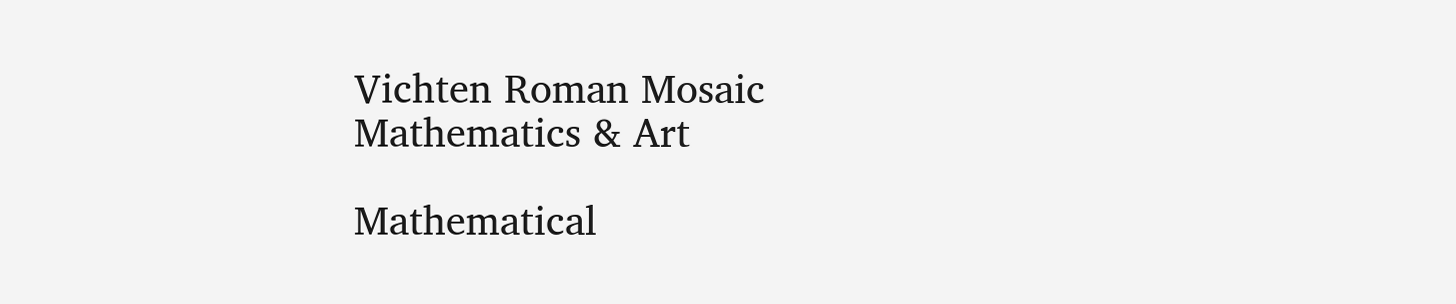Vichten Roman Mosaic
Mathematics & Art

Mathematical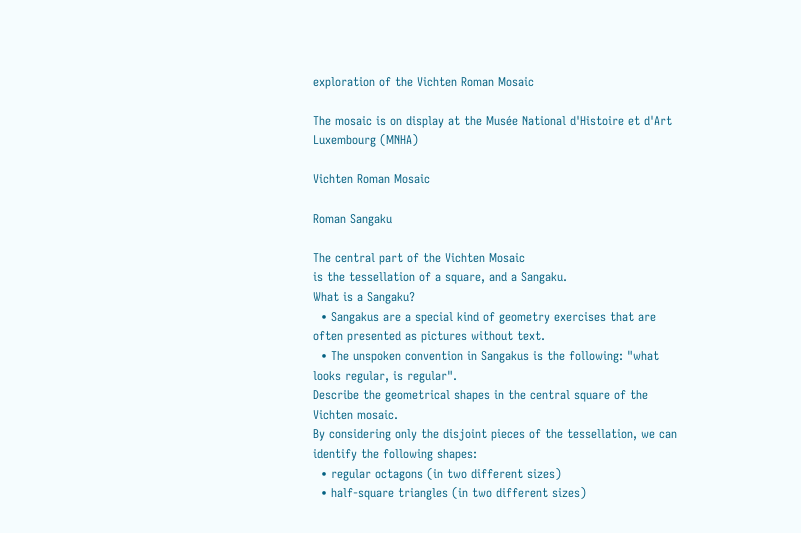exploration of the Vichten Roman Mosaic

The mosaic is on display at the Musée National d'Histoire et d'Art Luxembourg (MNHA)

Vichten Roman Mosaic

Roman Sangaku

The central part of the Vichten Mosaic
is the tessellation of a square, and a Sangaku.
What is a Sangaku?
  • Sangakus are a special kind of geometry exercises that are often presented as pictures without text.
  • The unspoken convention in Sangakus is the following: "what looks regular, is regular".
Describe the geometrical shapes in the central square of the Vichten mosaic.
By considering only the disjoint pieces of the tessellation, we can identify the following shapes:
  • regular octagons (in two different sizes)
  • half-square triangles (in two different sizes)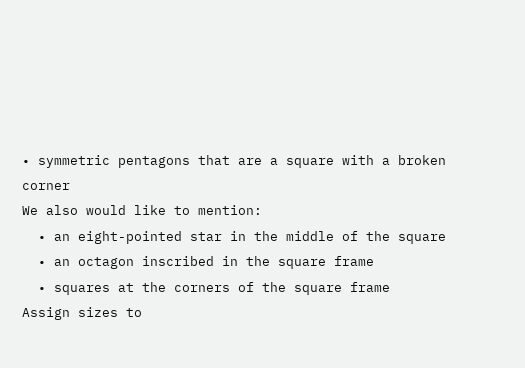• symmetric pentagons that are a square with a broken corner
We also would like to mention:
  • an eight-pointed star in the middle of the square
  • an octagon inscribed in the square frame
  • squares at the corners of the square frame
Assign sizes to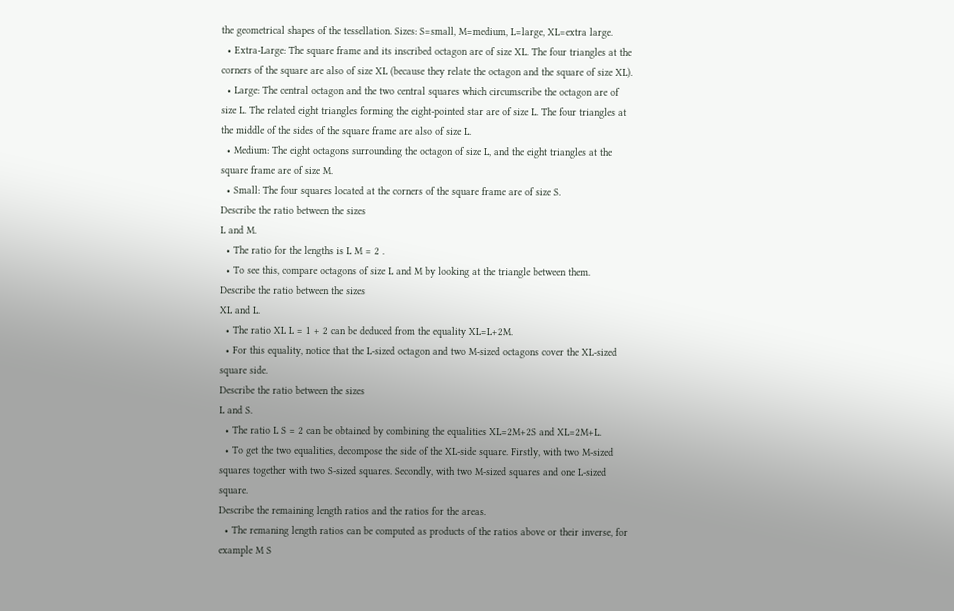the geometrical shapes of the tessellation. Sizes: S=small, M=medium, L=large, XL=extra large.
  • Extra-Large: The square frame and its inscribed octagon are of size XL. The four triangles at the corners of the square are also of size XL (because they relate the octagon and the square of size XL).
  • Large: The central octagon and the two central squares which circumscribe the octagon are of size L. The related eight triangles forming the eight-pointed star are of size L. The four triangles at the middle of the sides of the square frame are also of size L.
  • Medium: The eight octagons surrounding the octagon of size L, and the eight triangles at the square frame are of size M.
  • Small: The four squares located at the corners of the square frame are of size S.
Describe the ratio between the sizes
L and M.
  • The ratio for the lengths is L M = 2 .
  • To see this, compare octagons of size L and M by looking at the triangle between them.
Describe the ratio between the sizes
XL and L.
  • The ratio XL L = 1 + 2 can be deduced from the equality XL=L+2M.
  • For this equality, notice that the L-sized octagon and two M-sized octagons cover the XL-sized square side.
Describe the ratio between the sizes
L and S.
  • The ratio L S = 2 can be obtained by combining the equalities XL=2M+2S and XL=2M+L.
  • To get the two equalities, decompose the side of the XL-side square. Firstly, with two M-sized squares together with two S-sized squares. Secondly, with two M-sized squares and one L-sized square.
Describe the remaining length ratios and the ratios for the areas.
  • The remaning length ratios can be computed as products of the ratios above or their inverse, for example M S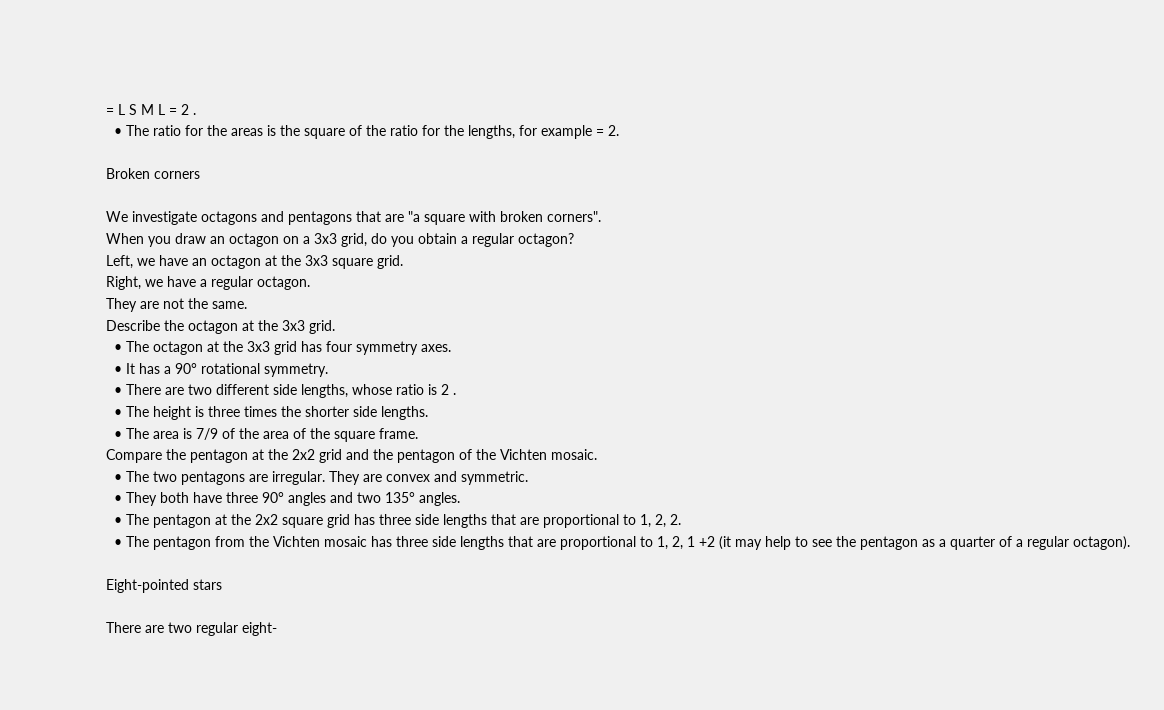= L S M L = 2 .
  • The ratio for the areas is the square of the ratio for the lengths, for example = 2.

Broken corners

We investigate octagons and pentagons that are "a square with broken corners".
When you draw an octagon on a 3x3 grid, do you obtain a regular octagon?
Left, we have an octagon at the 3x3 square grid.
Right, we have a regular octagon.
They are not the same.
Describe the octagon at the 3x3 grid.
  • The octagon at the 3x3 grid has four symmetry axes.
  • It has a 90° rotational symmetry.
  • There are two different side lengths, whose ratio is 2 .
  • The height is three times the shorter side lengths.
  • The area is 7/9 of the area of the square frame.
Compare the pentagon at the 2x2 grid and the pentagon of the Vichten mosaic.
  • The two pentagons are irregular. They are convex and symmetric.
  • They both have three 90° angles and two 135° angles.
  • The pentagon at the 2x2 square grid has three side lengths that are proportional to 1, 2, 2.
  • The pentagon from the Vichten mosaic has three side lengths that are proportional to 1, 2, 1 +2 (it may help to see the pentagon as a quarter of a regular octagon).

Eight-pointed stars

There are two regular eight-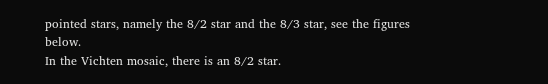pointed stars, namely the 8/2 star and the 8/3 star, see the figures below.
In the Vichten mosaic, there is an 8/2 star.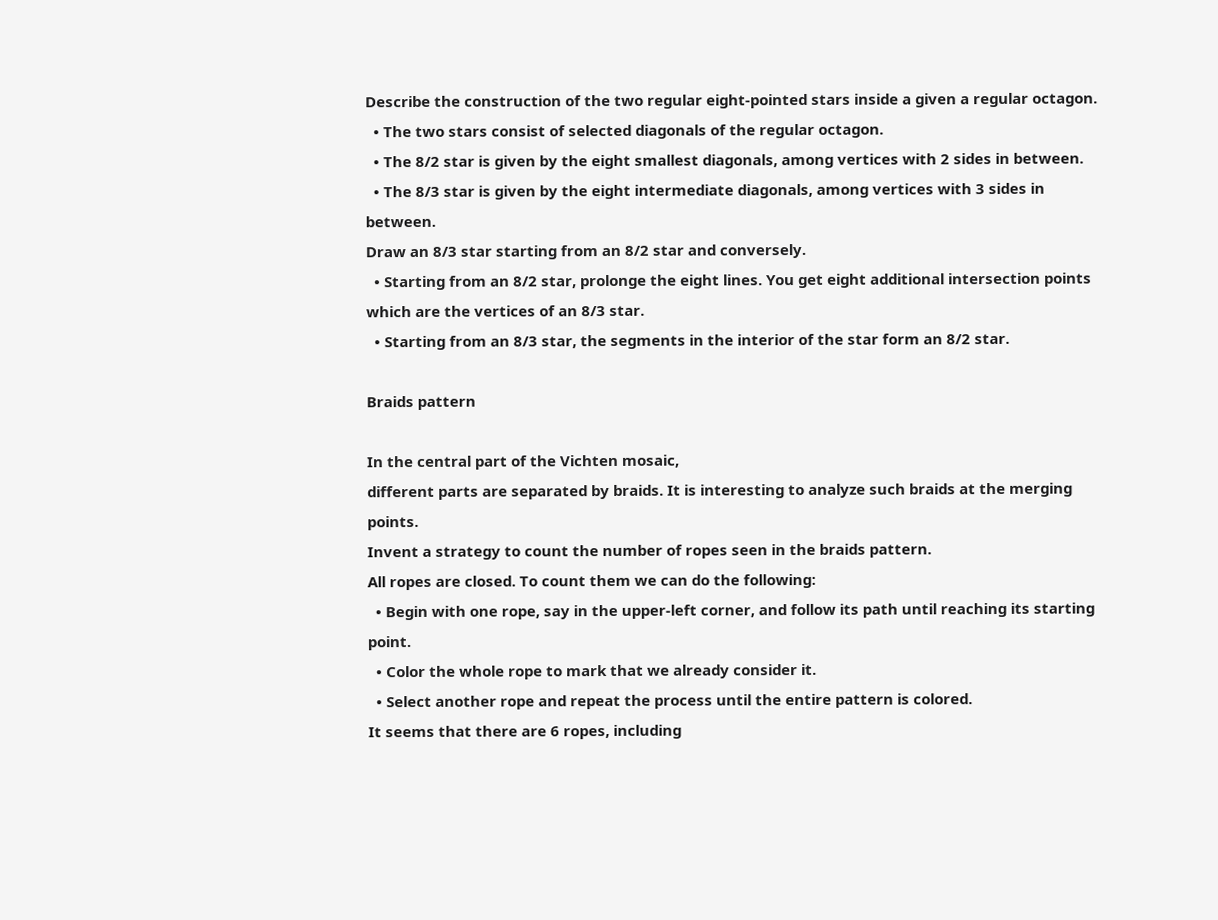Describe the construction of the two regular eight-pointed stars inside a given a regular octagon.
  • The two stars consist of selected diagonals of the regular octagon.
  • The 8/2 star is given by the eight smallest diagonals, among vertices with 2 sides in between.
  • The 8/3 star is given by the eight intermediate diagonals, among vertices with 3 sides in between.
Draw an 8/3 star starting from an 8/2 star and conversely.
  • Starting from an 8/2 star, prolonge the eight lines. You get eight additional intersection points which are the vertices of an 8/3 star.
  • Starting from an 8/3 star, the segments in the interior of the star form an 8/2 star.

Braids pattern

In the central part of the Vichten mosaic,
different parts are separated by braids. It is interesting to analyze such braids at the merging points.
Invent a strategy to count the number of ropes seen in the braids pattern.
All ropes are closed. To count them we can do the following:
  • Begin with one rope, say in the upper-left corner, and follow its path until reaching its starting point.
  • Color the whole rope to mark that we already consider it.
  • Select another rope and repeat the process until the entire pattern is colored.
It seems that there are 6 ropes, including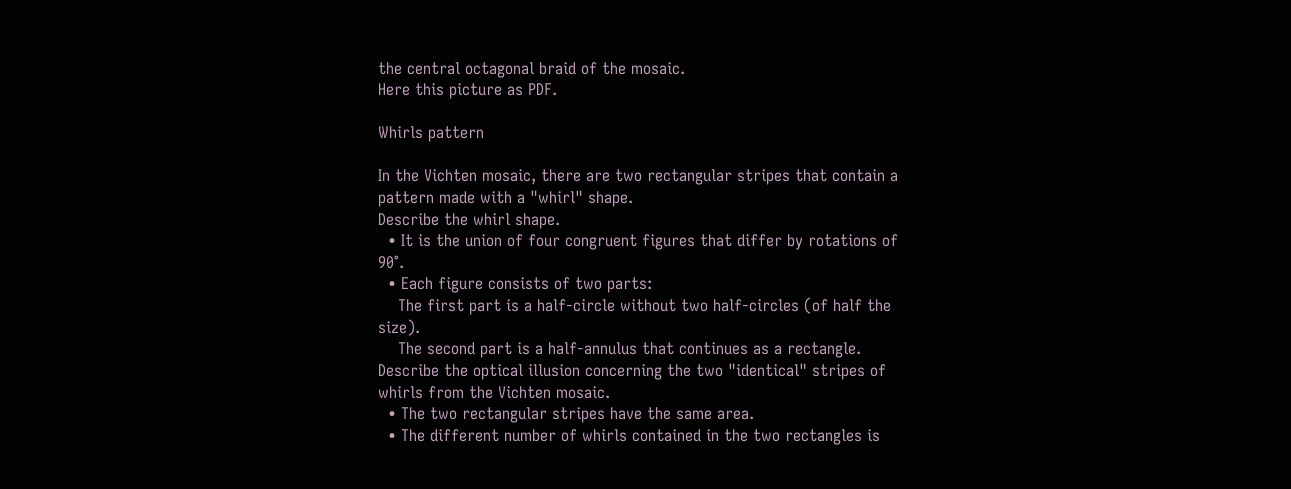the central octagonal braid of the mosaic.
Here this picture as PDF.

Whirls pattern

In the Vichten mosaic, there are two rectangular stripes that contain a pattern made with a "whirl" shape.
Describe the whirl shape.
  • It is the union of four congruent figures that differ by rotations of 90°.
  • Each figure consists of two parts:
    The first part is a half-circle without two half-circles (of half the size).
    The second part is a half-annulus that continues as a rectangle.
Describe the optical illusion concerning the two "identical" stripes of whirls from the Vichten mosaic.
  • The two rectangular stripes have the same area.
  • The different number of whirls contained in the two rectangles is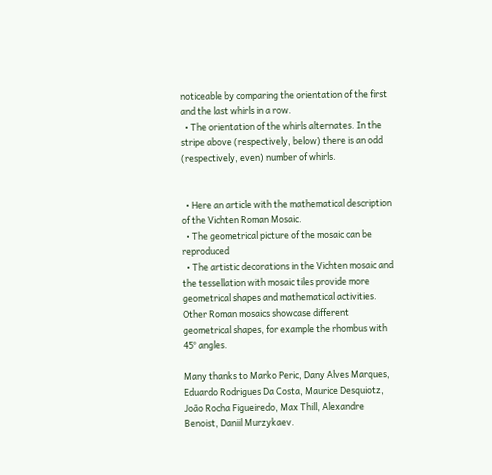noticeable by comparing the orientation of the first and the last whirls in a row.
  • The orientation of the whirls alternates. In the stripe above (respectively, below) there is an odd (respectively, even) number of whirls.


  • Here an article with the mathematical description of the Vichten Roman Mosaic.
  • The geometrical picture of the mosaic can be reproduced
  • The artistic decorations in the Vichten mosaic and the tessellation with mosaic tiles provide more geometrical shapes and mathematical activities. Other Roman mosaics showcase different geometrical shapes, for example the rhombus with 45° angles.

Many thanks to Marko Peric, Dany Alves Marques, Eduardo Rodrigues Da Costa, Maurice Desquiotz, João Rocha Figueiredo, Max Thill, Alexandre Benoist, Daniil Murzykaev.